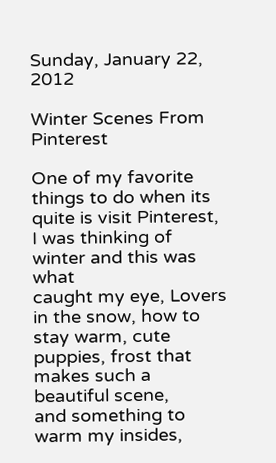Sunday, January 22, 2012

Winter Scenes From Pinterest

One of my favorite things to do when its quite is visit Pinterest, I was thinking of winter and this was what
caught my eye, Lovers in the snow, how to stay warm, cute puppies, frost that makes such a beautiful scene,
and something to warm my insides,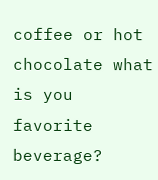coffee or hot chocolate what is you favorite beverage?